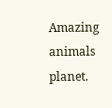Amazing animals planet.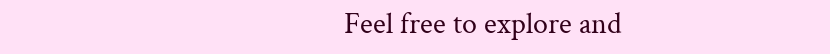Feel free to explore and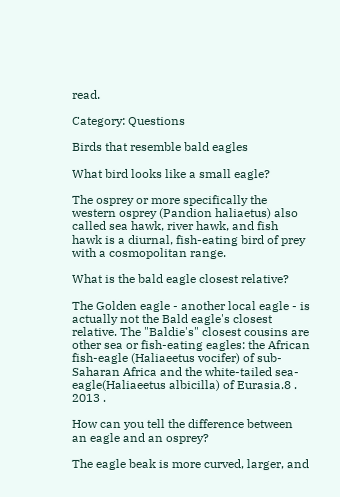read.

Category: Questions

Birds that resemble bald eagles

What bird looks like a small eagle?

The osprey or more specifically the western osprey (Pandion haliaetus) also called sea hawk, river hawk, and fish hawk is a diurnal, fish-eating bird of prey with a cosmopolitan range.

What is the bald eagle closest relative?

The Golden eagle - another local eagle - is actually not the Bald eagle's closest relative. The "Baldie's" closest cousins are other sea or fish-eating eagles: the African fish-eagle (Haliaeetus vocifer) of sub-Saharan Africa and the white-tailed sea-eagle(Haliaeetus albicilla) of Eurasia.8 . 2013 .

How can you tell the difference between an eagle and an osprey?

The eagle beak is more curved, larger, and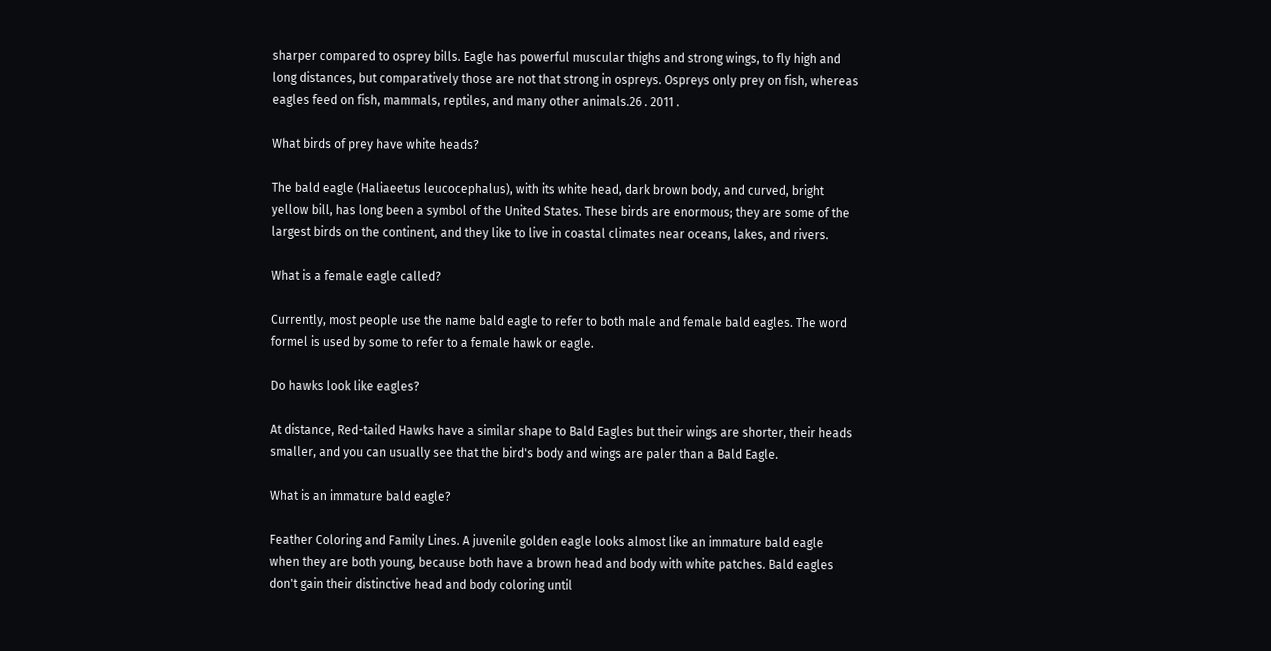sharper compared to osprey bills. Eagle has powerful muscular thighs and strong wings, to fly high and long distances, but comparatively those are not that strong in ospreys. Ospreys only prey on fish, whereas eagles feed on fish, mammals, reptiles, and many other animals.26 . 2011 .

What birds of prey have white heads?

The bald eagle (Haliaeetus leucocephalus), with its white head, dark brown body, and curved, bright yellow bill, has long been a symbol of the United States. These birds are enormous; they are some of the largest birds on the continent, and they like to live in coastal climates near oceans, lakes, and rivers.

What is a female eagle called?

Currently, most people use the name bald eagle to refer to both male and female bald eagles. The word formel is used by some to refer to a female hawk or eagle.

Do hawks look like eagles?

At distance, Red-tailed Hawks have a similar shape to Bald Eagles but their wings are shorter, their heads smaller, and you can usually see that the bird's body and wings are paler than a Bald Eagle.

What is an immature bald eagle?

Feather Coloring and Family Lines. A juvenile golden eagle looks almost like an immature bald eagle when they are both young, because both have a brown head and body with white patches. Bald eagles don't gain their distinctive head and body coloring until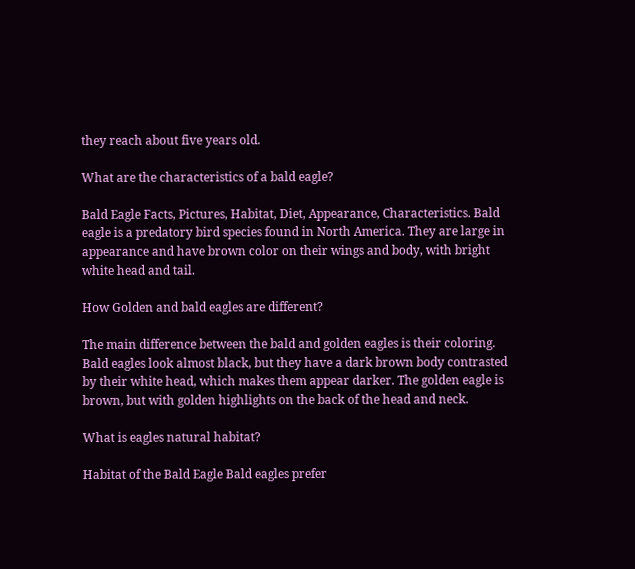they reach about five years old.

What are the characteristics of a bald eagle?

Bald Eagle Facts, Pictures, Habitat, Diet, Appearance, Characteristics. Bald eagle is a predatory bird species found in North America. They are large in appearance and have brown color on their wings and body, with bright white head and tail.

How Golden and bald eagles are different?

The main difference between the bald and golden eagles is their coloring. Bald eagles look almost black, but they have a dark brown body contrasted by their white head, which makes them appear darker. The golden eagle is brown, but with golden highlights on the back of the head and neck.

What is eagles natural habitat?

Habitat of the Bald Eagle Bald eagles prefer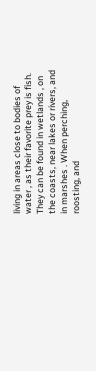living in areas close to bodies of water , as their favorite prey is fish. They can be found in wetlands , on the coasts, near lakes or rivers, and in marshes . When perching, roosting, and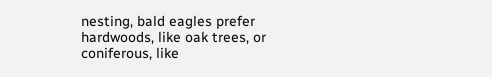nesting, bald eagles prefer hardwoods, like oak trees, or coniferous, like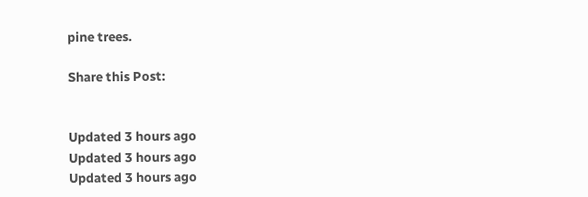pine trees.

Share this Post:


Updated 3 hours ago
Updated 3 hours ago
Updated 3 hours ago